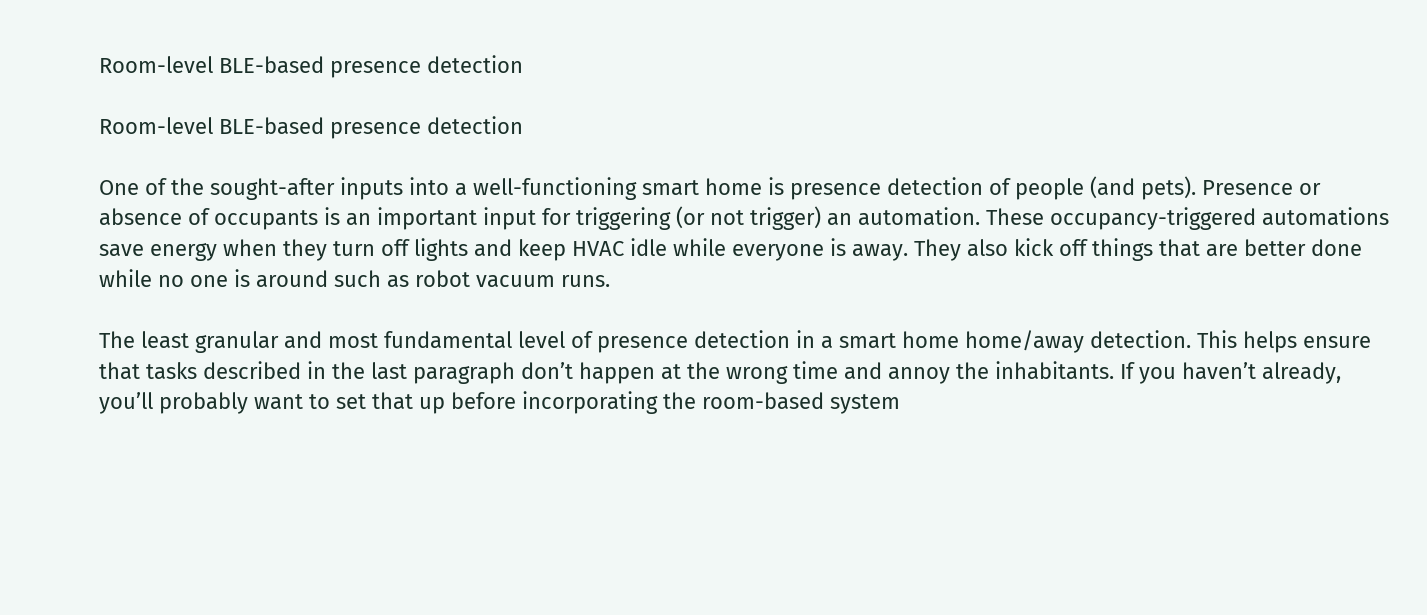Room-level BLE-based presence detection

Room-level BLE-based presence detection

One of the sought-after inputs into a well-functioning smart home is presence detection of people (and pets). Presence or absence of occupants is an important input for triggering (or not trigger) an automation. These occupancy-triggered automations save energy when they turn off lights and keep HVAC idle while everyone is away. They also kick off things that are better done while no one is around such as robot vacuum runs.

The least granular and most fundamental level of presence detection in a smart home home/away detection. This helps ensure that tasks described in the last paragraph don’t happen at the wrong time and annoy the inhabitants. If you haven’t already, you’ll probably want to set that up before incorporating the room-based system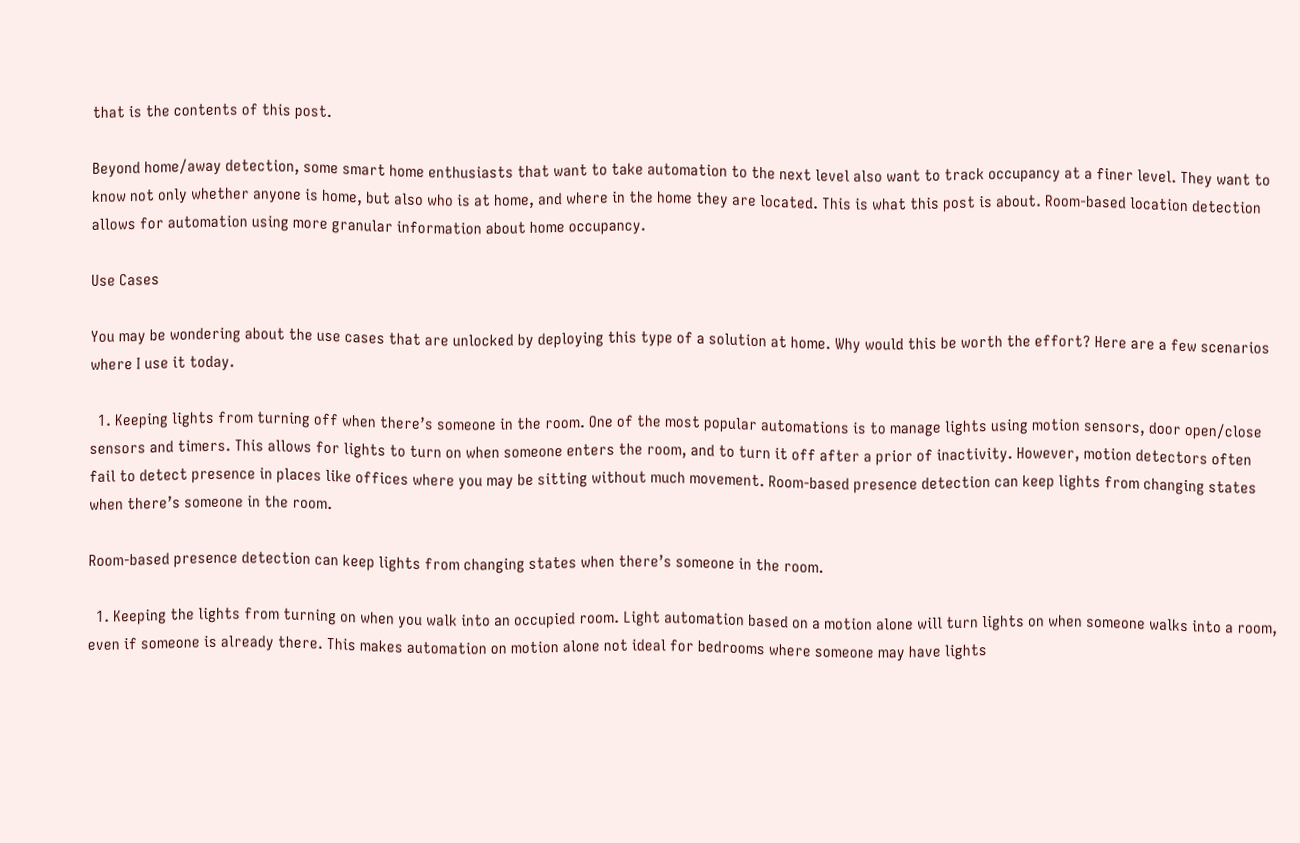that is the contents of this post.

Beyond home/away detection, some smart home enthusiasts that want to take automation to the next level also want to track occupancy at a finer level. They want to know not only whether anyone is home, but also who is at home, and where in the home they are located. This is what this post is about. Room-based location detection allows for automation using more granular information about home occupancy.

Use Cases

You may be wondering about the use cases that are unlocked by deploying this type of a solution at home. Why would this be worth the effort? Here are a few scenarios where I use it today.

  1. Keeping lights from turning off when there’s someone in the room. One of the most popular automations is to manage lights using motion sensors, door open/close sensors and timers. This allows for lights to turn on when someone enters the room, and to turn it off after a prior of inactivity. However, motion detectors often fail to detect presence in places like offices where you may be sitting without much movement. Room-based presence detection can keep lights from changing states when there’s someone in the room.

Room-based presence detection can keep lights from changing states when there’s someone in the room.

  1. Keeping the lights from turning on when you walk into an occupied room. Light automation based on a motion alone will turn lights on when someone walks into a room, even if someone is already there. This makes automation on motion alone not ideal for bedrooms where someone may have lights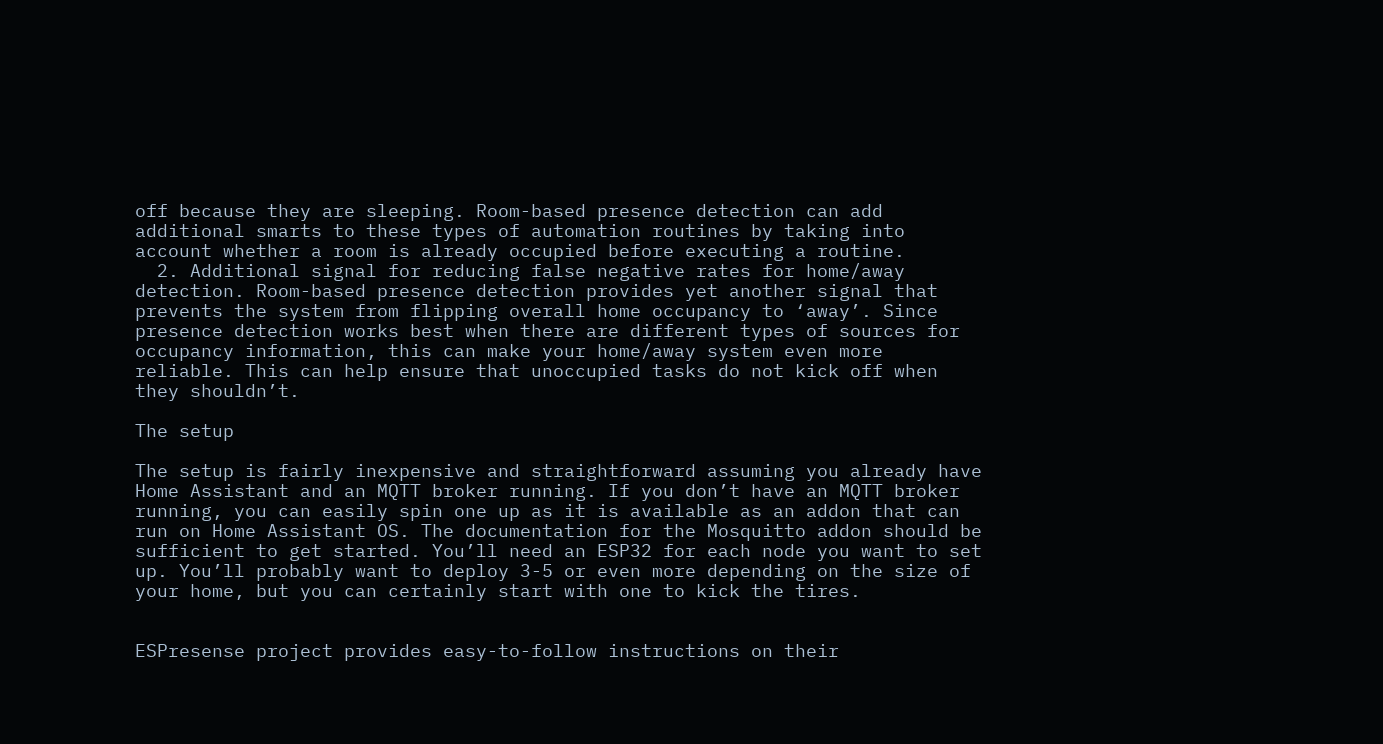off because they are sleeping. Room-based presence detection can add additional smarts to these types of automation routines by taking into account whether a room is already occupied before executing a routine.
  2. Additional signal for reducing false negative rates for home/away detection. Room-based presence detection provides yet another signal that prevents the system from flipping overall home occupancy to ‘away’. Since presence detection works best when there are different types of sources for occupancy information, this can make your home/away system even more reliable. This can help ensure that unoccupied tasks do not kick off when they shouldn’t.

The setup

The setup is fairly inexpensive and straightforward assuming you already have Home Assistant and an MQTT broker running. If you don’t have an MQTT broker running, you can easily spin one up as it is available as an addon that can run on Home Assistant OS. The documentation for the Mosquitto addon should be sufficient to get started. You’ll need an ESP32 for each node you want to set up. You’ll probably want to deploy 3-5 or even more depending on the size of your home, but you can certainly start with one to kick the tires.


ESPresense project provides easy-to-follow instructions on their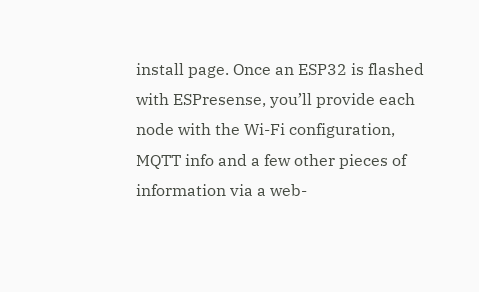install page. Once an ESP32 is flashed with ESPresense, you’ll provide each node with the Wi-Fi configuration, MQTT info and a few other pieces of information via a web-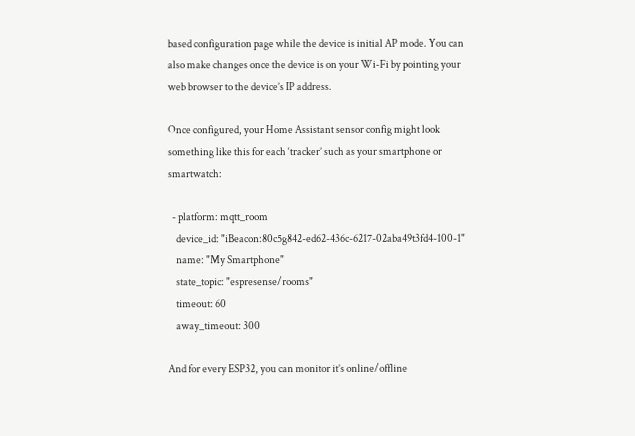based configuration page while the device is initial AP mode. You can also make changes once the device is on your Wi-Fi by pointing your web browser to the device’s IP address.

Once configured, your Home Assistant sensor config might look something like this for each ‘tracker’ such as your smartphone or smartwatch:

  - platform: mqtt_room
    device_id: "iBeacon:80c5g842-ed62-436c-6217-02aba49t3fd4-100-1"
    name: "My Smartphone"
    state_topic: "espresense/rooms"
    timeout: 60
    away_timeout: 300

And for every ESP32, you can monitor it’s online/offline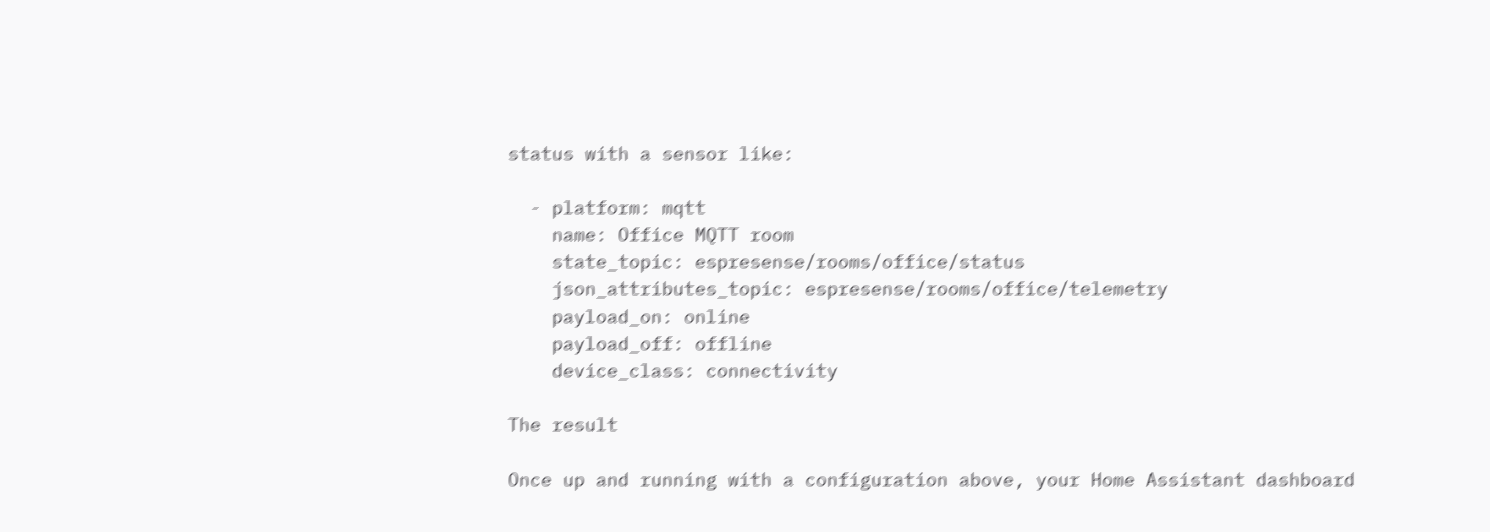status with a sensor like:

  - platform: mqtt
    name: Office MQTT room
    state_topic: espresense/rooms/office/status
    json_attributes_topic: espresense/rooms/office/telemetry
    payload_on: online
    payload_off: offline
    device_class: connectivity

The result

Once up and running with a configuration above, your Home Assistant dashboard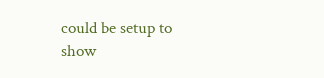could be setup to show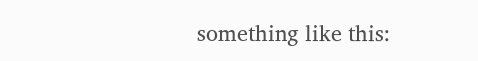something like this: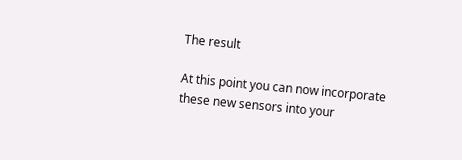The result

At this point you can now incorporate these new sensors into your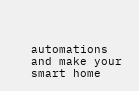automations and make your smart home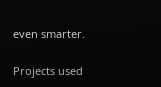even smarter.

Projects used